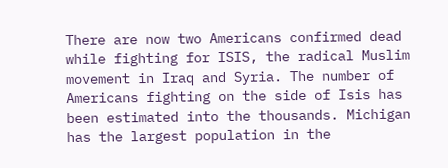There are now two Americans confirmed dead while fighting for ISIS, the radical Muslim movement in Iraq and Syria. The number of Americans fighting on the side of Isis has been estimated into the thousands. Michigan has the largest population in the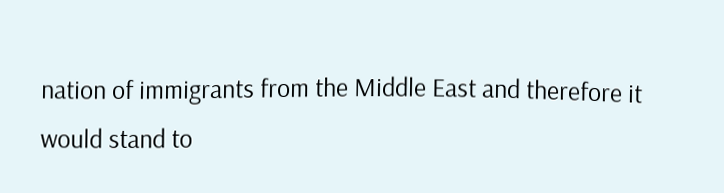nation of immigrants from the Middle East and therefore it would stand to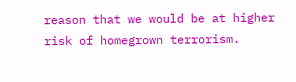reason that we would be at higher risk of homegrown terrorism.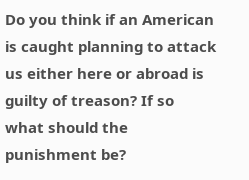Do you think if an American is caught planning to attack us either here or abroad is guilty of treason? If so what should the punishment be?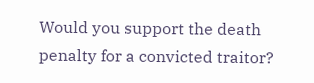Would you support the death penalty for a convicted traitor?